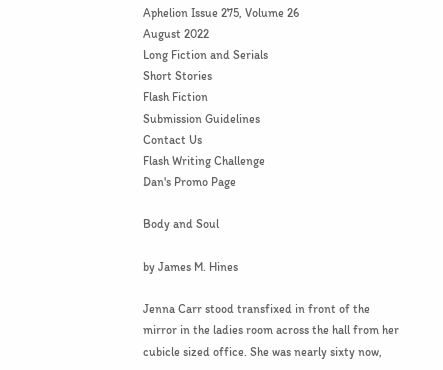Aphelion Issue 275, Volume 26
August 2022
Long Fiction and Serials
Short Stories
Flash Fiction
Submission Guidelines
Contact Us
Flash Writing Challenge
Dan's Promo Page

Body and Soul

by James M. Hines

Jenna Carr stood transfixed in front of the mirror in the ladies room across the hall from her cubicle sized office. She was nearly sixty now,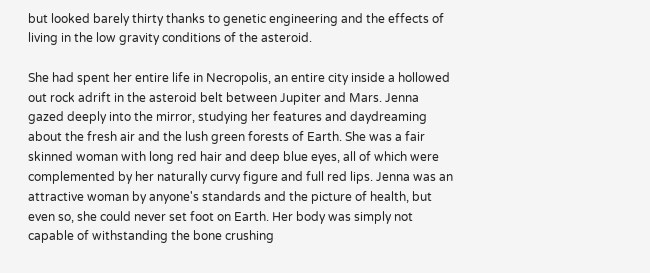but looked barely thirty thanks to genetic engineering and the effects of living in the low gravity conditions of the asteroid.

She had spent her entire life in Necropolis, an entire city inside a hollowed out rock adrift in the asteroid belt between Jupiter and Mars. Jenna gazed deeply into the mirror, studying her features and daydreaming about the fresh air and the lush green forests of Earth. She was a fair skinned woman with long red hair and deep blue eyes, all of which were complemented by her naturally curvy figure and full red lips. Jenna was an attractive woman by anyone's standards and the picture of health, but even so, she could never set foot on Earth. Her body was simply not capable of withstanding the bone crushing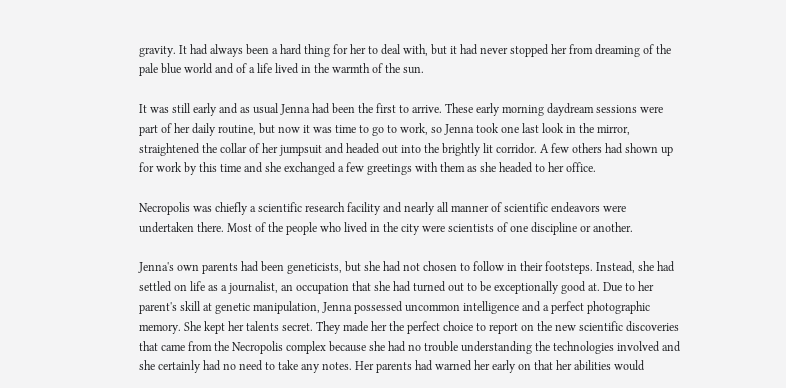gravity. It had always been a hard thing for her to deal with, but it had never stopped her from dreaming of the pale blue world and of a life lived in the warmth of the sun.

It was still early and as usual Jenna had been the first to arrive. These early morning daydream sessions were part of her daily routine, but now it was time to go to work, so Jenna took one last look in the mirror, straightened the collar of her jumpsuit and headed out into the brightly lit corridor. A few others had shown up for work by this time and she exchanged a few greetings with them as she headed to her office.

Necropolis was chiefly a scientific research facility and nearly all manner of scientific endeavors were undertaken there. Most of the people who lived in the city were scientists of one discipline or another.

Jenna's own parents had been geneticists, but she had not chosen to follow in their footsteps. Instead, she had settled on life as a journalist, an occupation that she had turned out to be exceptionally good at. Due to her parent's skill at genetic manipulation, Jenna possessed uncommon intelligence and a perfect photographic memory. She kept her talents secret. They made her the perfect choice to report on the new scientific discoveries that came from the Necropolis complex because she had no trouble understanding the technologies involved and she certainly had no need to take any notes. Her parents had warned her early on that her abilities would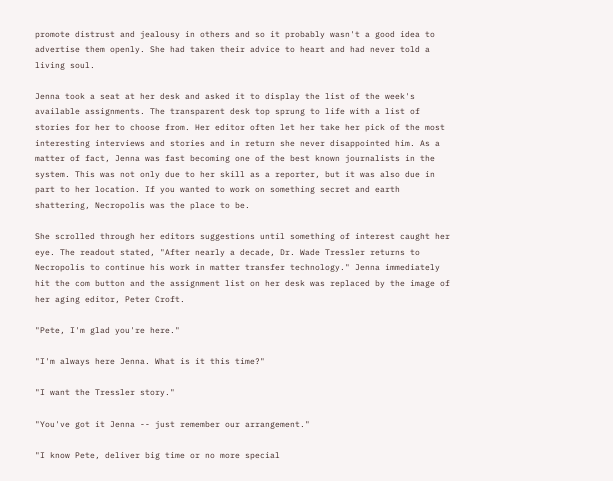promote distrust and jealousy in others and so it probably wasn't a good idea to advertise them openly. She had taken their advice to heart and had never told a living soul.

Jenna took a seat at her desk and asked it to display the list of the week's available assignments. The transparent desk top sprung to life with a list of stories for her to choose from. Her editor often let her take her pick of the most interesting interviews and stories and in return she never disappointed him. As a matter of fact, Jenna was fast becoming one of the best known journalists in the system. This was not only due to her skill as a reporter, but it was also due in part to her location. If you wanted to work on something secret and earth shattering, Necropolis was the place to be.

She scrolled through her editors suggestions until something of interest caught her eye. The readout stated, "After nearly a decade, Dr. Wade Tressler returns to Necropolis to continue his work in matter transfer technology." Jenna immediately hit the com button and the assignment list on her desk was replaced by the image of her aging editor, Peter Croft.

"Pete, I'm glad you're here."

"I'm always here Jenna. What is it this time?"

"I want the Tressler story."

"You've got it Jenna -- just remember our arrangement."

"I know Pete, deliver big time or no more special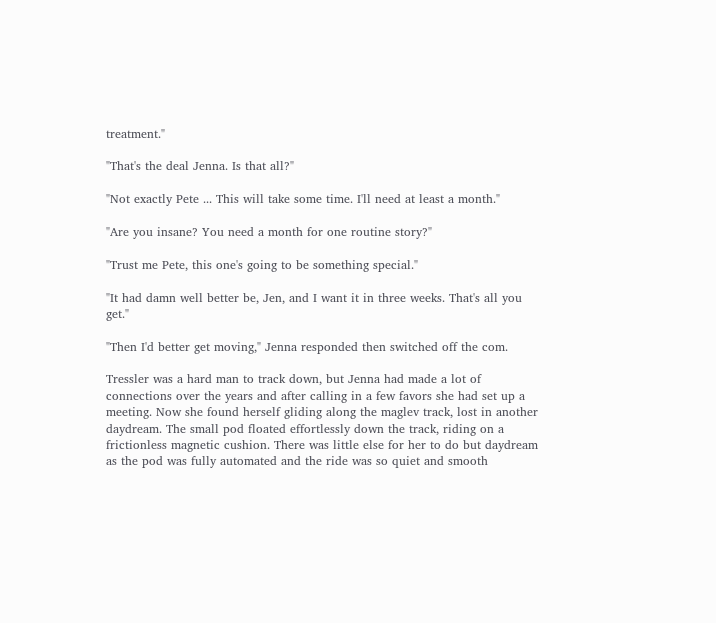treatment."

"That's the deal Jenna. Is that all?"

"Not exactly Pete ... This will take some time. I'll need at least a month."

"Are you insane? You need a month for one routine story?"

"Trust me Pete, this one's going to be something special."

"It had damn well better be, Jen, and I want it in three weeks. That's all you get."

"Then I'd better get moving," Jenna responded then switched off the com.

Tressler was a hard man to track down, but Jenna had made a lot of connections over the years and after calling in a few favors she had set up a meeting. Now she found herself gliding along the maglev track, lost in another daydream. The small pod floated effortlessly down the track, riding on a frictionless magnetic cushion. There was little else for her to do but daydream as the pod was fully automated and the ride was so quiet and smooth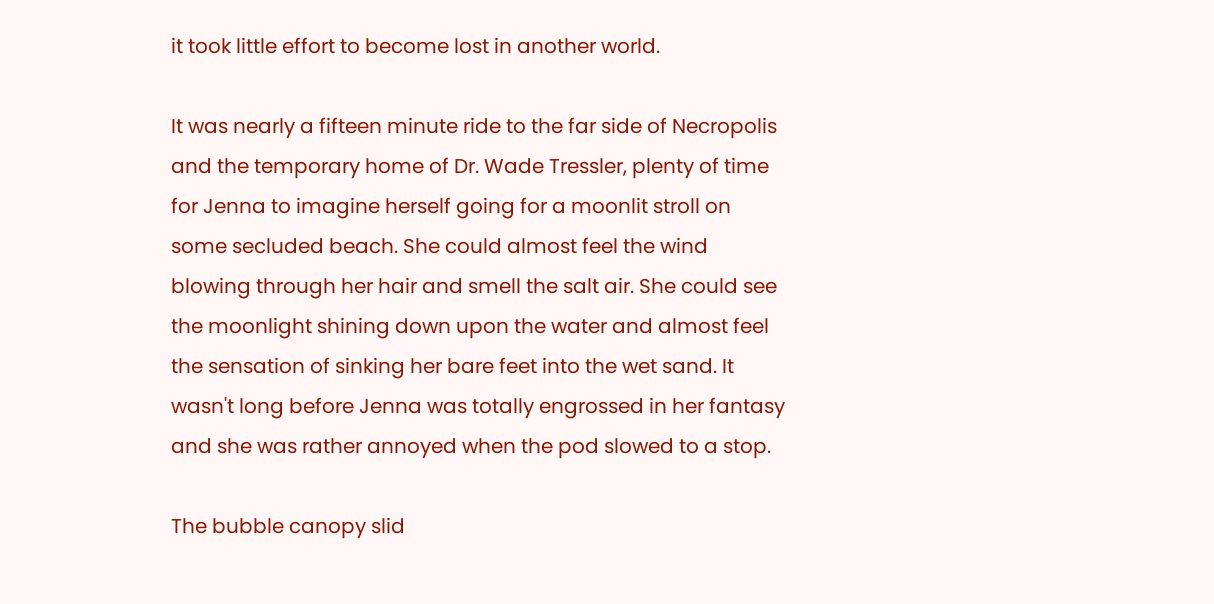it took little effort to become lost in another world.

It was nearly a fifteen minute ride to the far side of Necropolis and the temporary home of Dr. Wade Tressler, plenty of time for Jenna to imagine herself going for a moonlit stroll on some secluded beach. She could almost feel the wind blowing through her hair and smell the salt air. She could see the moonlight shining down upon the water and almost feel the sensation of sinking her bare feet into the wet sand. It wasn't long before Jenna was totally engrossed in her fantasy and she was rather annoyed when the pod slowed to a stop.

The bubble canopy slid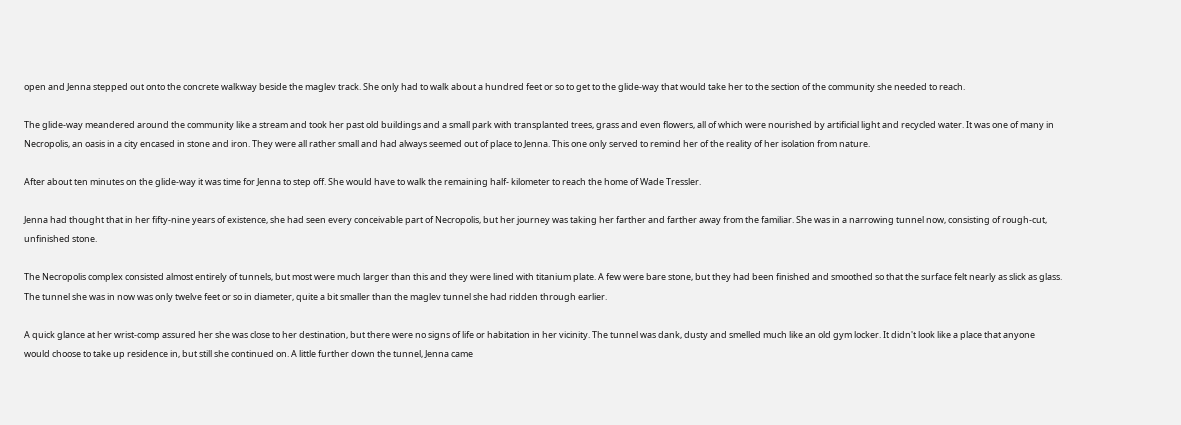open and Jenna stepped out onto the concrete walkway beside the maglev track. She only had to walk about a hundred feet or so to get to the glide-way that would take her to the section of the community she needed to reach.

The glide-way meandered around the community like a stream and took her past old buildings and a small park with transplanted trees, grass and even flowers, all of which were nourished by artificial light and recycled water. It was one of many in Necropolis, an oasis in a city encased in stone and iron. They were all rather small and had always seemed out of place to Jenna. This one only served to remind her of the reality of her isolation from nature.

After about ten minutes on the glide-way it was time for Jenna to step off. She would have to walk the remaining half- kilometer to reach the home of Wade Tressler.

Jenna had thought that in her fifty-nine years of existence, she had seen every conceivable part of Necropolis, but her journey was taking her farther and farther away from the familiar. She was in a narrowing tunnel now, consisting of rough-cut, unfinished stone.

The Necropolis complex consisted almost entirely of tunnels, but most were much larger than this and they were lined with titanium plate. A few were bare stone, but they had been finished and smoothed so that the surface felt nearly as slick as glass. The tunnel she was in now was only twelve feet or so in diameter, quite a bit smaller than the maglev tunnel she had ridden through earlier.

A quick glance at her wrist-comp assured her she was close to her destination, but there were no signs of life or habitation in her vicinity. The tunnel was dank, dusty and smelled much like an old gym locker. It didn't look like a place that anyone would choose to take up residence in, but still she continued on. A little further down the tunnel, Jenna came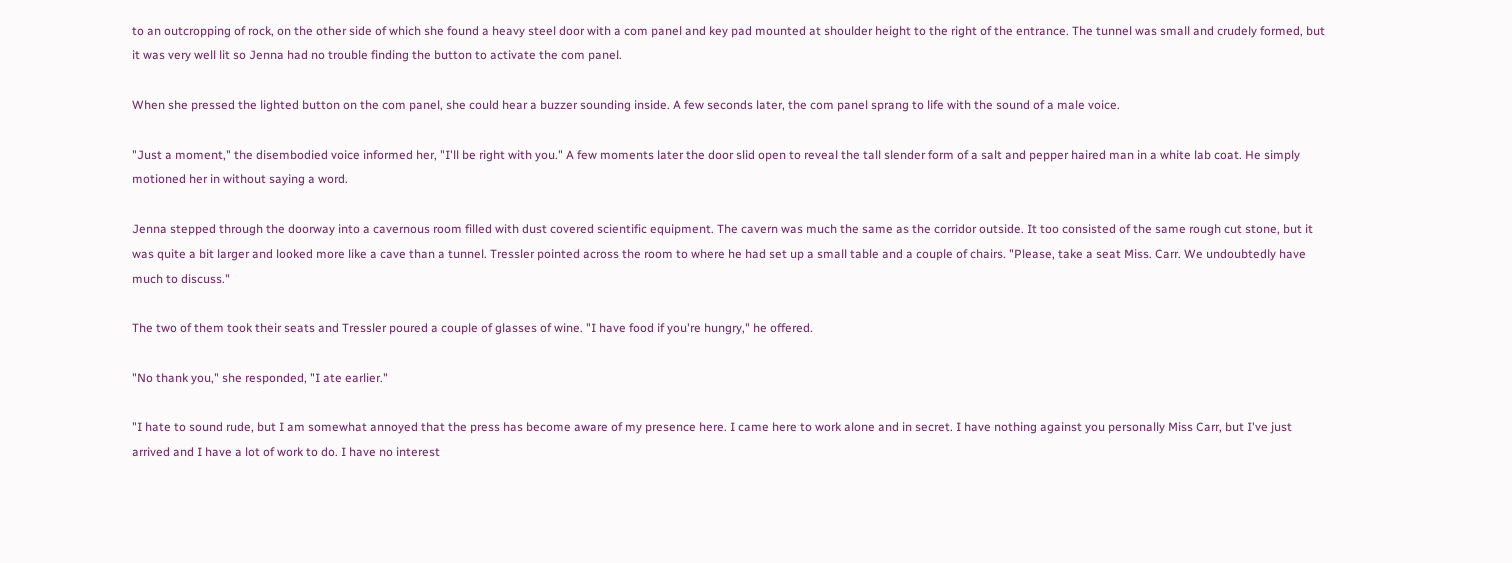to an outcropping of rock, on the other side of which she found a heavy steel door with a com panel and key pad mounted at shoulder height to the right of the entrance. The tunnel was small and crudely formed, but it was very well lit so Jenna had no trouble finding the button to activate the com panel.

When she pressed the lighted button on the com panel, she could hear a buzzer sounding inside. A few seconds later, the com panel sprang to life with the sound of a male voice.

"Just a moment," the disembodied voice informed her, "I'll be right with you." A few moments later the door slid open to reveal the tall slender form of a salt and pepper haired man in a white lab coat. He simply motioned her in without saying a word.

Jenna stepped through the doorway into a cavernous room filled with dust covered scientific equipment. The cavern was much the same as the corridor outside. It too consisted of the same rough cut stone, but it was quite a bit larger and looked more like a cave than a tunnel. Tressler pointed across the room to where he had set up a small table and a couple of chairs. "Please, take a seat Miss. Carr. We undoubtedly have much to discuss."

The two of them took their seats and Tressler poured a couple of glasses of wine. "I have food if you're hungry," he offered.

"No thank you," she responded, "I ate earlier."

"I hate to sound rude, but I am somewhat annoyed that the press has become aware of my presence here. I came here to work alone and in secret. I have nothing against you personally Miss Carr, but I've just arrived and I have a lot of work to do. I have no interest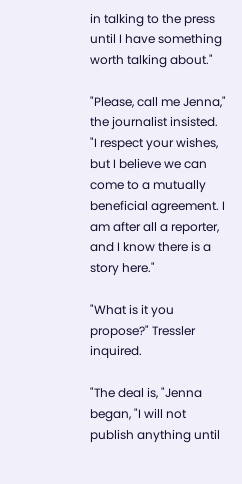in talking to the press until I have something worth talking about."

"Please, call me Jenna," the journalist insisted. "I respect your wishes, but I believe we can come to a mutually beneficial agreement. I am after all a reporter, and I know there is a story here."

"What is it you propose?" Tressler inquired.

"The deal is, "Jenna began, "I will not publish anything until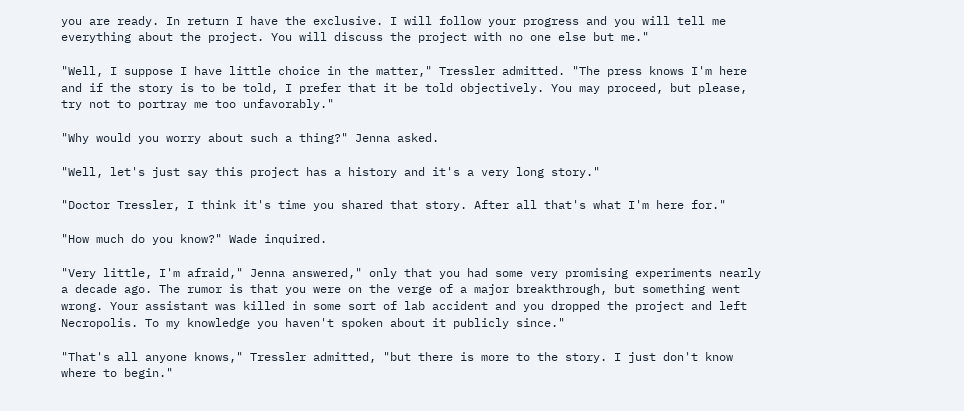you are ready. In return I have the exclusive. I will follow your progress and you will tell me everything about the project. You will discuss the project with no one else but me."

"Well, I suppose I have little choice in the matter," Tressler admitted. "The press knows I'm here and if the story is to be told, I prefer that it be told objectively. You may proceed, but please, try not to portray me too unfavorably."

"Why would you worry about such a thing?" Jenna asked.

"Well, let's just say this project has a history and it's a very long story."

"Doctor Tressler, I think it's time you shared that story. After all that's what I'm here for."

"How much do you know?" Wade inquired.

"Very little, I'm afraid," Jenna answered," only that you had some very promising experiments nearly a decade ago. The rumor is that you were on the verge of a major breakthrough, but something went wrong. Your assistant was killed in some sort of lab accident and you dropped the project and left Necropolis. To my knowledge you haven't spoken about it publicly since."

"That's all anyone knows," Tressler admitted, "but there is more to the story. I just don't know where to begin."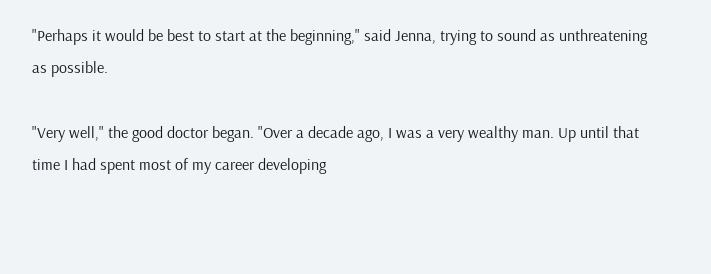"Perhaps it would be best to start at the beginning," said Jenna, trying to sound as unthreatening as possible.

"Very well," the good doctor began. "Over a decade ago, I was a very wealthy man. Up until that time I had spent most of my career developing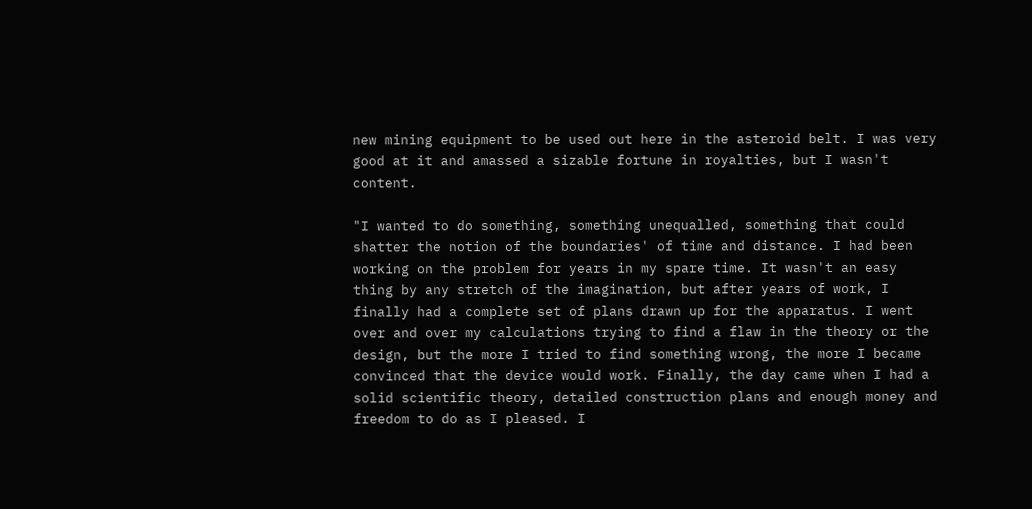new mining equipment to be used out here in the asteroid belt. I was very good at it and amassed a sizable fortune in royalties, but I wasn't content.

"I wanted to do something, something unequalled, something that could shatter the notion of the boundaries' of time and distance. I had been working on the problem for years in my spare time. It wasn't an easy thing by any stretch of the imagination, but after years of work, I finally had a complete set of plans drawn up for the apparatus. I went over and over my calculations trying to find a flaw in the theory or the design, but the more I tried to find something wrong, the more I became convinced that the device would work. Finally, the day came when I had a solid scientific theory, detailed construction plans and enough money and freedom to do as I pleased. I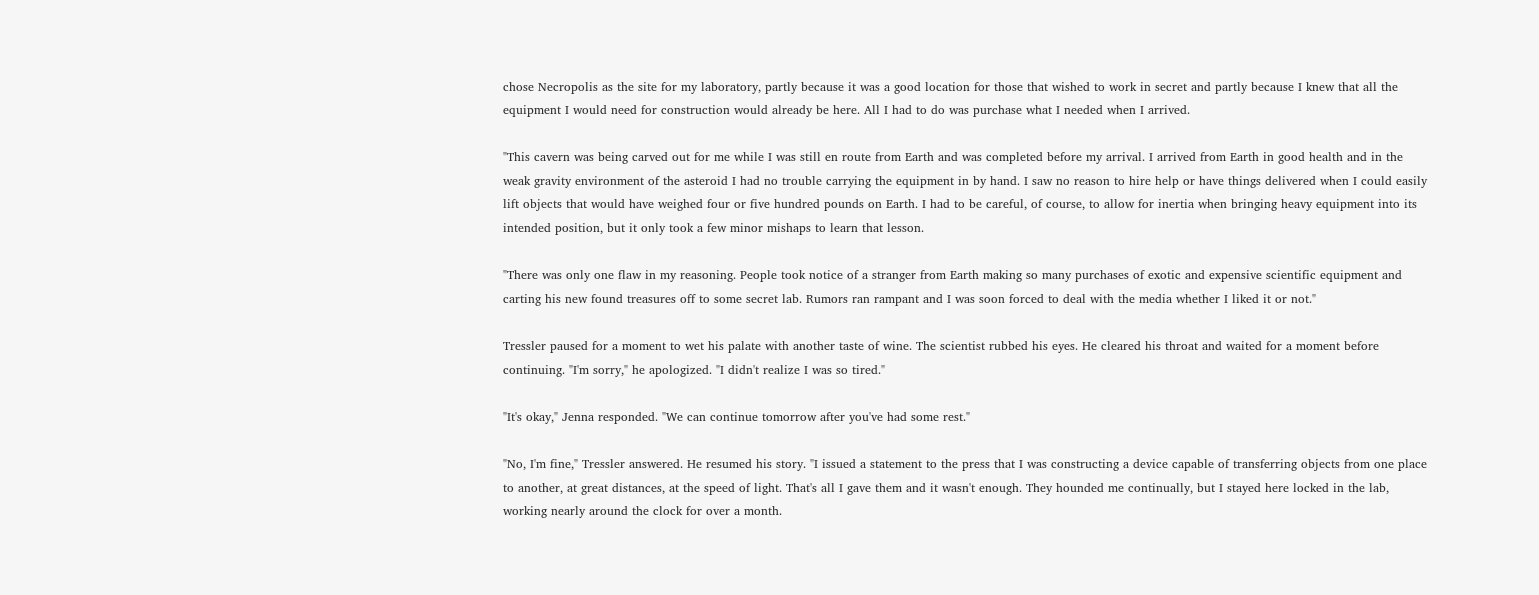chose Necropolis as the site for my laboratory, partly because it was a good location for those that wished to work in secret and partly because I knew that all the equipment I would need for construction would already be here. All I had to do was purchase what I needed when I arrived.

"This cavern was being carved out for me while I was still en route from Earth and was completed before my arrival. I arrived from Earth in good health and in the weak gravity environment of the asteroid I had no trouble carrying the equipment in by hand. I saw no reason to hire help or have things delivered when I could easily lift objects that would have weighed four or five hundred pounds on Earth. I had to be careful, of course, to allow for inertia when bringing heavy equipment into its intended position, but it only took a few minor mishaps to learn that lesson.

"There was only one flaw in my reasoning. People took notice of a stranger from Earth making so many purchases of exotic and expensive scientific equipment and carting his new found treasures off to some secret lab. Rumors ran rampant and I was soon forced to deal with the media whether I liked it or not."

Tressler paused for a moment to wet his palate with another taste of wine. The scientist rubbed his eyes. He cleared his throat and waited for a moment before continuing. "I'm sorry," he apologized. "I didn't realize I was so tired."

"It's okay," Jenna responded. "We can continue tomorrow after you've had some rest."

"No, I'm fine," Tressler answered. He resumed his story. "I issued a statement to the press that I was constructing a device capable of transferring objects from one place to another, at great distances, at the speed of light. That's all I gave them and it wasn't enough. They hounded me continually, but I stayed here locked in the lab, working nearly around the clock for over a month.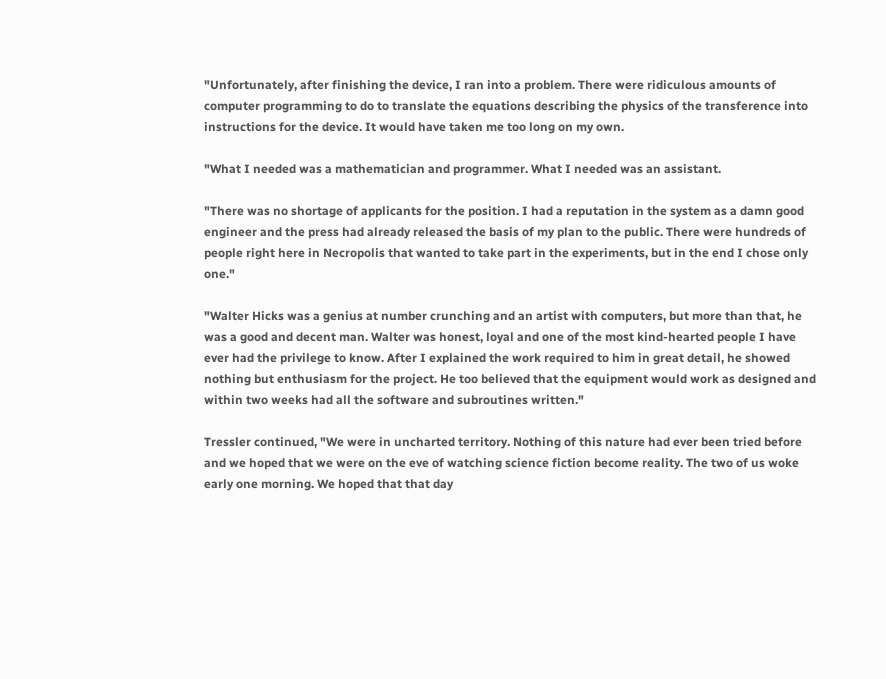"Unfortunately, after finishing the device, I ran into a problem. There were ridiculous amounts of computer programming to do to translate the equations describing the physics of the transference into instructions for the device. It would have taken me too long on my own.

"What I needed was a mathematician and programmer. What I needed was an assistant.

"There was no shortage of applicants for the position. I had a reputation in the system as a damn good engineer and the press had already released the basis of my plan to the public. There were hundreds of people right here in Necropolis that wanted to take part in the experiments, but in the end I chose only one."

"Walter Hicks was a genius at number crunching and an artist with computers, but more than that, he was a good and decent man. Walter was honest, loyal and one of the most kind-hearted people I have ever had the privilege to know. After I explained the work required to him in great detail, he showed nothing but enthusiasm for the project. He too believed that the equipment would work as designed and within two weeks had all the software and subroutines written."

Tressler continued, "We were in uncharted territory. Nothing of this nature had ever been tried before and we hoped that we were on the eve of watching science fiction become reality. The two of us woke early one morning. We hoped that that day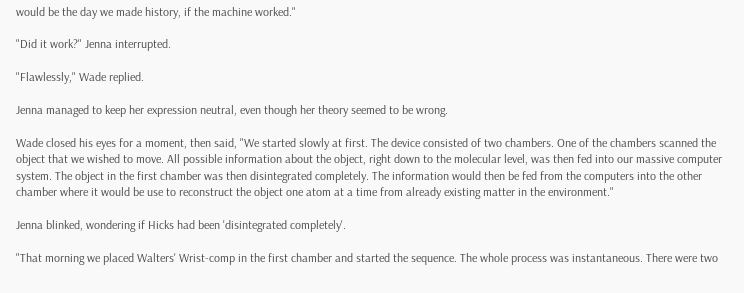would be the day we made history, if the machine worked."

"Did it work?" Jenna interrupted.

"Flawlessly," Wade replied.

Jenna managed to keep her expression neutral, even though her theory seemed to be wrong.

Wade closed his eyes for a moment, then said, "We started slowly at first. The device consisted of two chambers. One of the chambers scanned the object that we wished to move. All possible information about the object, right down to the molecular level, was then fed into our massive computer system. The object in the first chamber was then disintegrated completely. The information would then be fed from the computers into the other chamber where it would be use to reconstruct the object one atom at a time from already existing matter in the environment."

Jenna blinked, wondering if Hicks had been 'disintegrated completely'.

"That morning we placed Walters' Wrist-comp in the first chamber and started the sequence. The whole process was instantaneous. There were two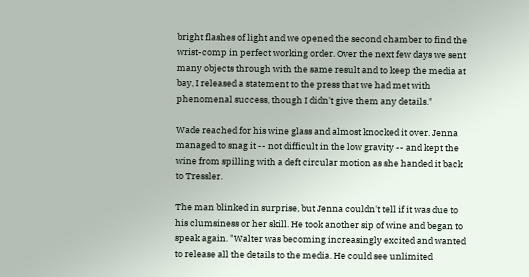bright flashes of light and we opened the second chamber to find the wrist-comp in perfect working order. Over the next few days we sent many objects through with the same result and to keep the media at bay, I released a statement to the press that we had met with phenomenal success, though I didn't give them any details."

Wade reached for his wine glass and almost knocked it over. Jenna managed to snag it -- not difficult in the low gravity -- and kept the wine from spilling with a deft circular motion as she handed it back to Tressler.

The man blinked in surprise, but Jenna couldn't tell if it was due to his clumsiness or her skill. He took another sip of wine and began to speak again. "Walter was becoming increasingly excited and wanted to release all the details to the media. He could see unlimited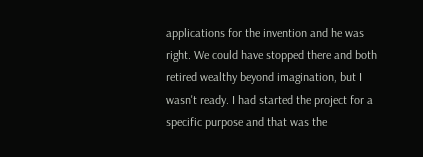applications for the invention and he was right. We could have stopped there and both retired wealthy beyond imagination, but I wasn't ready. I had started the project for a specific purpose and that was the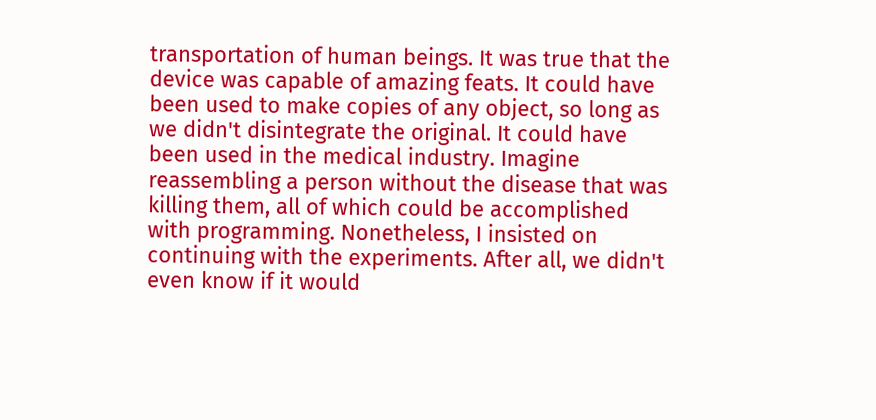transportation of human beings. It was true that the device was capable of amazing feats. It could have been used to make copies of any object, so long as we didn't disintegrate the original. It could have been used in the medical industry. Imagine reassembling a person without the disease that was killing them, all of which could be accomplished with programming. Nonetheless, I insisted on continuing with the experiments. After all, we didn't even know if it would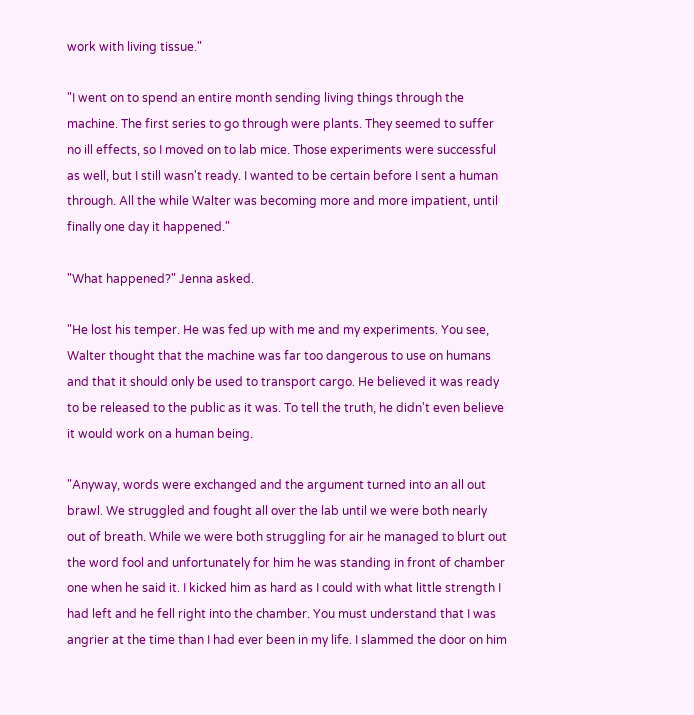work with living tissue."

"I went on to spend an entire month sending living things through the machine. The first series to go through were plants. They seemed to suffer no ill effects, so I moved on to lab mice. Those experiments were successful as well, but I still wasn't ready. I wanted to be certain before I sent a human through. All the while Walter was becoming more and more impatient, until finally one day it happened."

"What happened?" Jenna asked.

"He lost his temper. He was fed up with me and my experiments. You see, Walter thought that the machine was far too dangerous to use on humans and that it should only be used to transport cargo. He believed it was ready to be released to the public as it was. To tell the truth, he didn't even believe it would work on a human being.

"Anyway, words were exchanged and the argument turned into an all out brawl. We struggled and fought all over the lab until we were both nearly out of breath. While we were both struggling for air he managed to blurt out the word fool and unfortunately for him he was standing in front of chamber one when he said it. I kicked him as hard as I could with what little strength I had left and he fell right into the chamber. You must understand that I was angrier at the time than I had ever been in my life. I slammed the door on him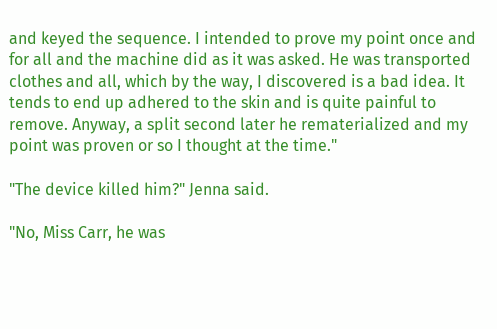and keyed the sequence. I intended to prove my point once and for all and the machine did as it was asked. He was transported clothes and all, which by the way, I discovered is a bad idea. It tends to end up adhered to the skin and is quite painful to remove. Anyway, a split second later he rematerialized and my point was proven or so I thought at the time."

"The device killed him?" Jenna said.

"No, Miss Carr, he was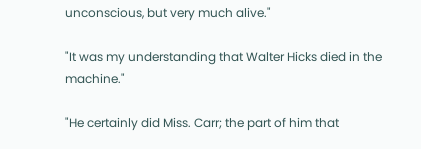unconscious, but very much alive."

"It was my understanding that Walter Hicks died in the machine."

"He certainly did Miss. Carr; the part of him that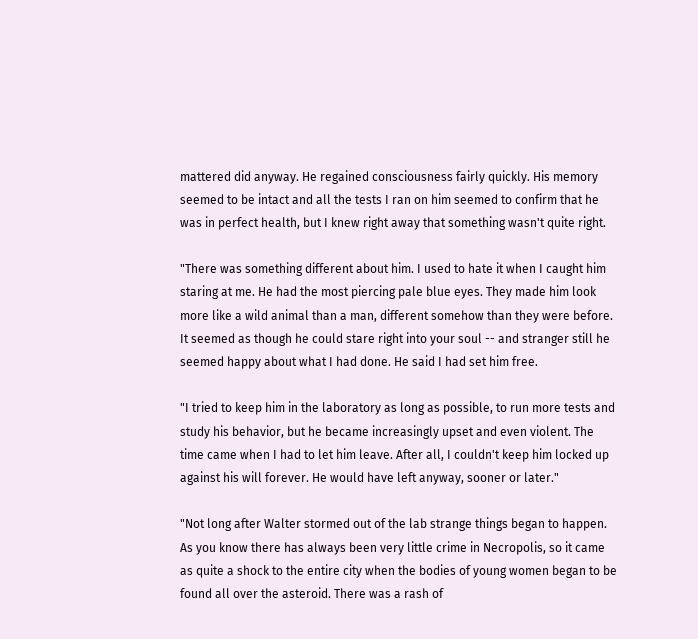mattered did anyway. He regained consciousness fairly quickly. His memory seemed to be intact and all the tests I ran on him seemed to confirm that he was in perfect health, but I knew right away that something wasn't quite right.

"There was something different about him. I used to hate it when I caught him staring at me. He had the most piercing pale blue eyes. They made him look more like a wild animal than a man, different somehow than they were before. It seemed as though he could stare right into your soul -- and stranger still he seemed happy about what I had done. He said I had set him free.

"I tried to keep him in the laboratory as long as possible, to run more tests and study his behavior, but he became increasingly upset and even violent. The time came when I had to let him leave. After all, I couldn't keep him locked up against his will forever. He would have left anyway, sooner or later."

"Not long after Walter stormed out of the lab strange things began to happen. As you know there has always been very little crime in Necropolis, so it came as quite a shock to the entire city when the bodies of young women began to be found all over the asteroid. There was a rash of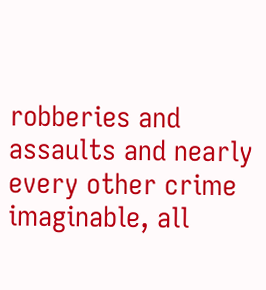robberies and assaults and nearly every other crime imaginable, all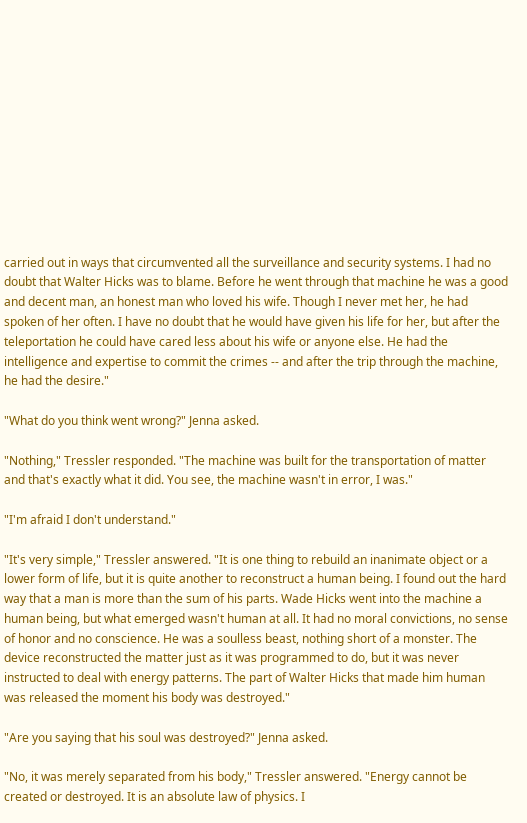carried out in ways that circumvented all the surveillance and security systems. I had no doubt that Walter Hicks was to blame. Before he went through that machine he was a good and decent man, an honest man who loved his wife. Though I never met her, he had spoken of her often. I have no doubt that he would have given his life for her, but after the teleportation he could have cared less about his wife or anyone else. He had the intelligence and expertise to commit the crimes -- and after the trip through the machine, he had the desire."

"What do you think went wrong?" Jenna asked.

"Nothing," Tressler responded. "The machine was built for the transportation of matter and that's exactly what it did. You see, the machine wasn't in error, I was."

"I'm afraid I don't understand."

"It's very simple," Tressler answered. "It is one thing to rebuild an inanimate object or a lower form of life, but it is quite another to reconstruct a human being. I found out the hard way that a man is more than the sum of his parts. Wade Hicks went into the machine a human being, but what emerged wasn't human at all. It had no moral convictions, no sense of honor and no conscience. He was a soulless beast, nothing short of a monster. The device reconstructed the matter just as it was programmed to do, but it was never instructed to deal with energy patterns. The part of Walter Hicks that made him human was released the moment his body was destroyed."

"Are you saying that his soul was destroyed?" Jenna asked.

"No, it was merely separated from his body," Tressler answered. "Energy cannot be created or destroyed. It is an absolute law of physics. I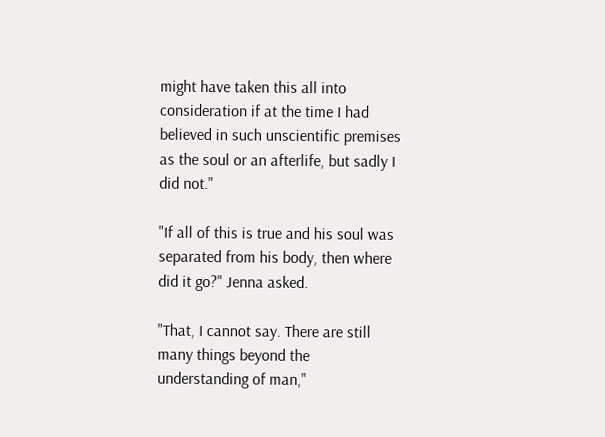might have taken this all into consideration if at the time I had believed in such unscientific premises as the soul or an afterlife, but sadly I did not."

"If all of this is true and his soul was separated from his body, then where did it go?" Jenna asked.

"That, I cannot say. There are still many things beyond the understanding of man,"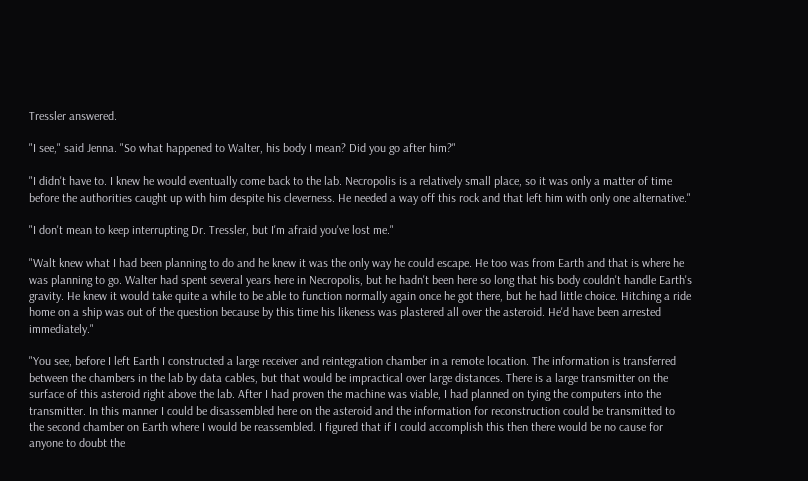Tressler answered.

"I see," said Jenna. "So what happened to Walter, his body I mean? Did you go after him?"

"I didn't have to. I knew he would eventually come back to the lab. Necropolis is a relatively small place, so it was only a matter of time before the authorities caught up with him despite his cleverness. He needed a way off this rock and that left him with only one alternative."

"I don't mean to keep interrupting Dr. Tressler, but I'm afraid you've lost me."

"Walt knew what I had been planning to do and he knew it was the only way he could escape. He too was from Earth and that is where he was planning to go. Walter had spent several years here in Necropolis, but he hadn't been here so long that his body couldn't handle Earth's gravity. He knew it would take quite a while to be able to function normally again once he got there, but he had little choice. Hitching a ride home on a ship was out of the question because by this time his likeness was plastered all over the asteroid. He'd have been arrested immediately."

"You see, before I left Earth I constructed a large receiver and reintegration chamber in a remote location. The information is transferred between the chambers in the lab by data cables, but that would be impractical over large distances. There is a large transmitter on the surface of this asteroid right above the lab. After I had proven the machine was viable, I had planned on tying the computers into the transmitter. In this manner I could be disassembled here on the asteroid and the information for reconstruction could be transmitted to the second chamber on Earth where I would be reassembled. I figured that if I could accomplish this then there would be no cause for anyone to doubt the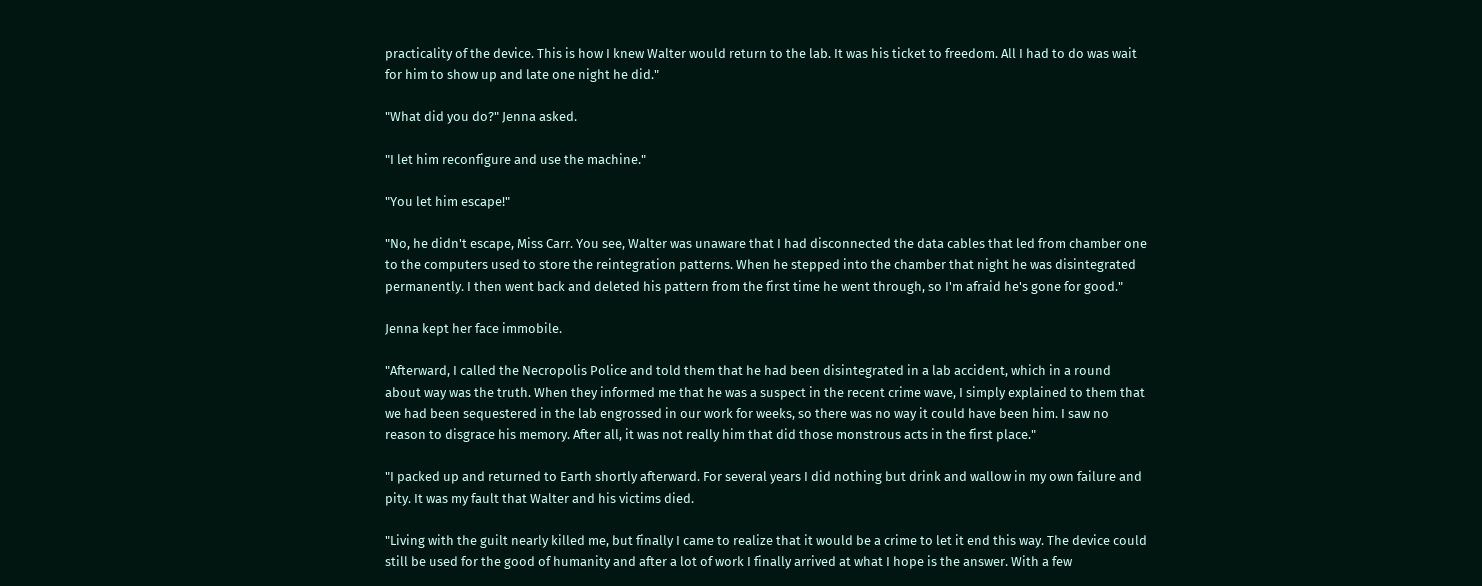practicality of the device. This is how I knew Walter would return to the lab. It was his ticket to freedom. All I had to do was wait for him to show up and late one night he did."

"What did you do?" Jenna asked.

"I let him reconfigure and use the machine."

"You let him escape!"

"No, he didn't escape, Miss Carr. You see, Walter was unaware that I had disconnected the data cables that led from chamber one to the computers used to store the reintegration patterns. When he stepped into the chamber that night he was disintegrated permanently. I then went back and deleted his pattern from the first time he went through, so I'm afraid he's gone for good."

Jenna kept her face immobile.

"Afterward, I called the Necropolis Police and told them that he had been disintegrated in a lab accident, which in a round about way was the truth. When they informed me that he was a suspect in the recent crime wave, I simply explained to them that we had been sequestered in the lab engrossed in our work for weeks, so there was no way it could have been him. I saw no reason to disgrace his memory. After all, it was not really him that did those monstrous acts in the first place."

"I packed up and returned to Earth shortly afterward. For several years I did nothing but drink and wallow in my own failure and pity. It was my fault that Walter and his victims died.

"Living with the guilt nearly killed me, but finally I came to realize that it would be a crime to let it end this way. The device could still be used for the good of humanity and after a lot of work I finally arrived at what I hope is the answer. With a few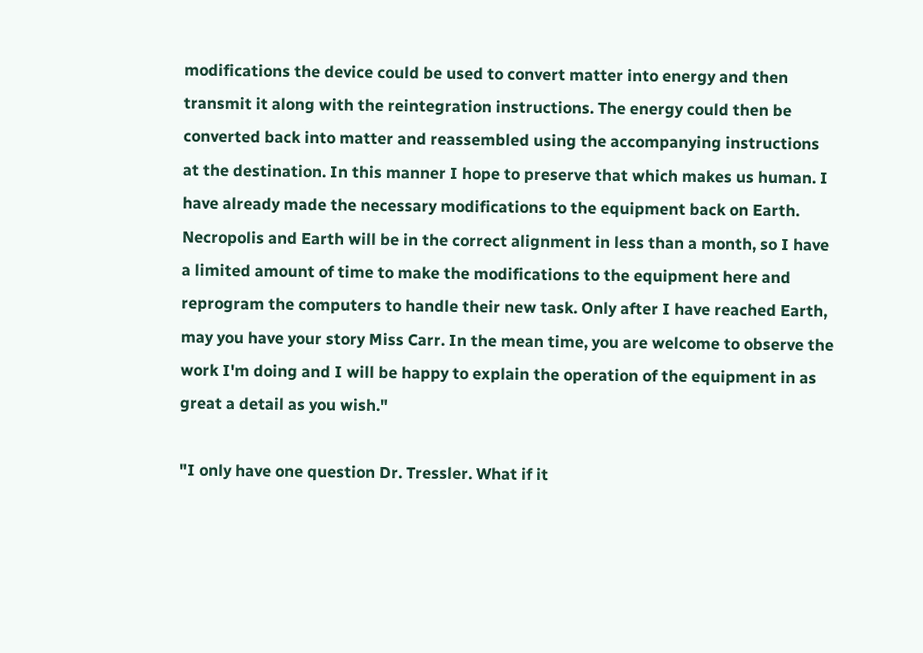modifications the device could be used to convert matter into energy and then transmit it along with the reintegration instructions. The energy could then be converted back into matter and reassembled using the accompanying instructions at the destination. In this manner I hope to preserve that which makes us human. I have already made the necessary modifications to the equipment back on Earth. Necropolis and Earth will be in the correct alignment in less than a month, so I have a limited amount of time to make the modifications to the equipment here and reprogram the computers to handle their new task. Only after I have reached Earth, may you have your story Miss Carr. In the mean time, you are welcome to observe the work I'm doing and I will be happy to explain the operation of the equipment in as great a detail as you wish."

"I only have one question Dr. Tressler. What if it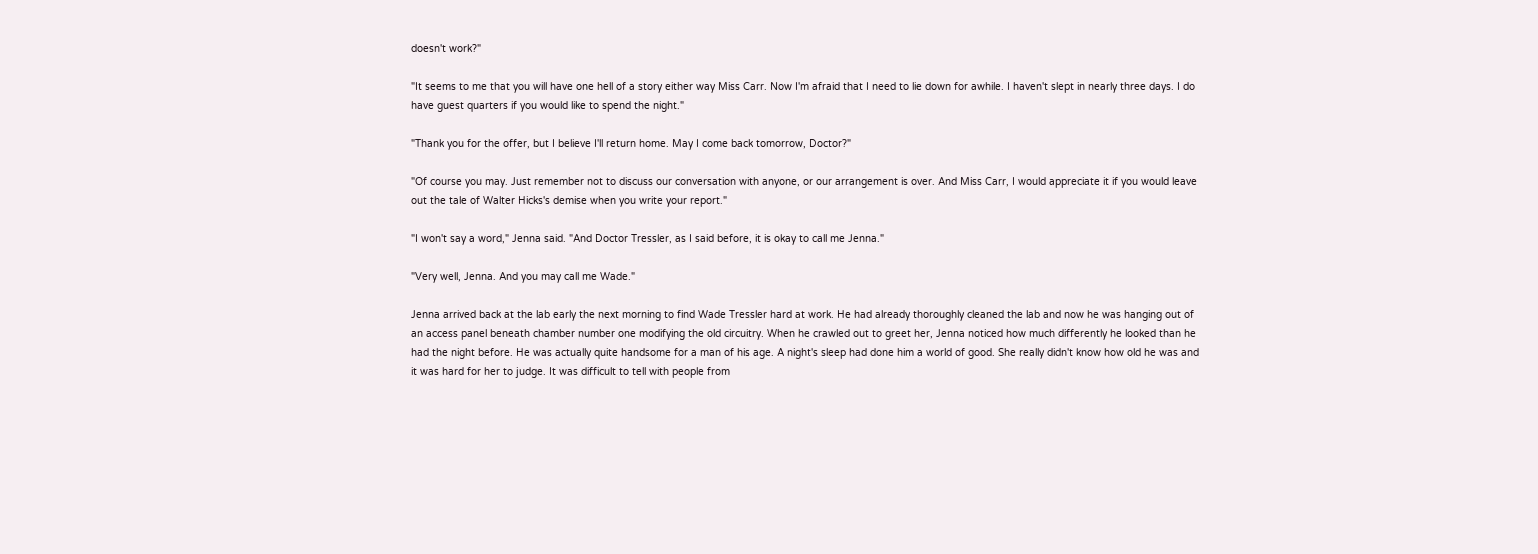doesn't work?"

"It seems to me that you will have one hell of a story either way Miss Carr. Now I'm afraid that I need to lie down for awhile. I haven't slept in nearly three days. I do have guest quarters if you would like to spend the night."

"Thank you for the offer, but I believe I'll return home. May I come back tomorrow, Doctor?"

"Of course you may. Just remember not to discuss our conversation with anyone, or our arrangement is over. And Miss Carr, I would appreciate it if you would leave out the tale of Walter Hicks's demise when you write your report."

"I won't say a word," Jenna said. "And Doctor Tressler, as I said before, it is okay to call me Jenna."

"Very well, Jenna. And you may call me Wade."

Jenna arrived back at the lab early the next morning to find Wade Tressler hard at work. He had already thoroughly cleaned the lab and now he was hanging out of an access panel beneath chamber number one modifying the old circuitry. When he crawled out to greet her, Jenna noticed how much differently he looked than he had the night before. He was actually quite handsome for a man of his age. A night's sleep had done him a world of good. She really didn't know how old he was and it was hard for her to judge. It was difficult to tell with people from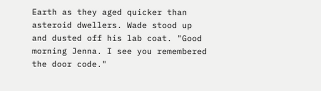Earth as they aged quicker than asteroid dwellers. Wade stood up and dusted off his lab coat. "Good morning Jenna. I see you remembered the door code."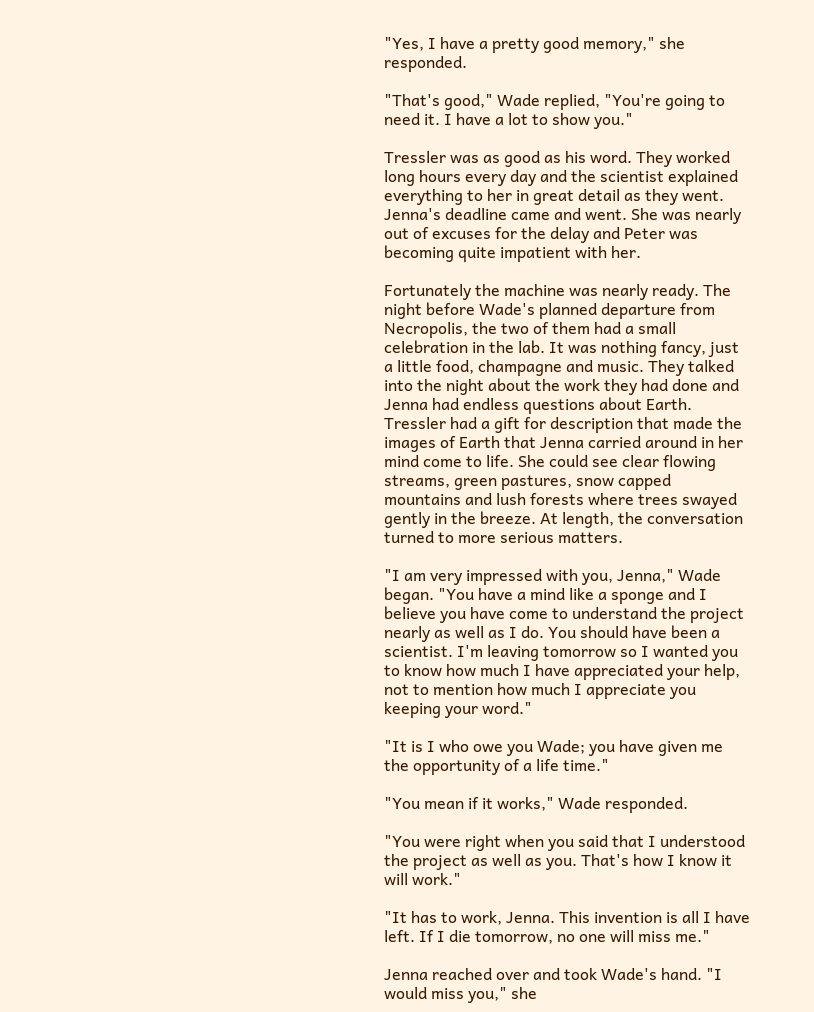"Yes, I have a pretty good memory," she responded.

"That's good," Wade replied, "You're going to need it. I have a lot to show you."

Tressler was as good as his word. They worked long hours every day and the scientist explained everything to her in great detail as they went. Jenna's deadline came and went. She was nearly out of excuses for the delay and Peter was becoming quite impatient with her.

Fortunately the machine was nearly ready. The night before Wade's planned departure from Necropolis, the two of them had a small celebration in the lab. It was nothing fancy, just a little food, champagne and music. They talked into the night about the work they had done and Jenna had endless questions about Earth. Tressler had a gift for description that made the images of Earth that Jenna carried around in her mind come to life. She could see clear flowing streams, green pastures, snow capped mountains and lush forests where trees swayed gently in the breeze. At length, the conversation turned to more serious matters.

"I am very impressed with you, Jenna," Wade began. "You have a mind like a sponge and I believe you have come to understand the project nearly as well as I do. You should have been a scientist. I'm leaving tomorrow so I wanted you to know how much I have appreciated your help, not to mention how much I appreciate you keeping your word."

"It is I who owe you Wade; you have given me the opportunity of a life time."

"You mean if it works," Wade responded.

"You were right when you said that I understood the project as well as you. That's how I know it will work."

"It has to work, Jenna. This invention is all I have left. If I die tomorrow, no one will miss me."

Jenna reached over and took Wade's hand. "I would miss you," she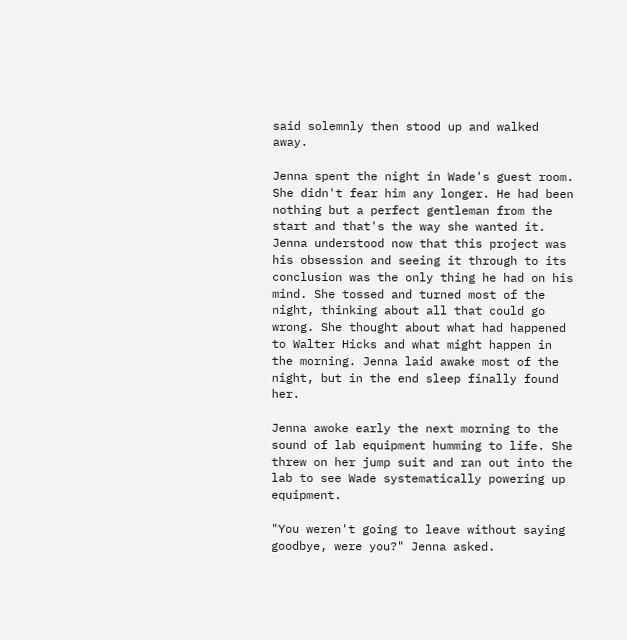said solemnly then stood up and walked away.

Jenna spent the night in Wade's guest room. She didn't fear him any longer. He had been nothing but a perfect gentleman from the start and that's the way she wanted it. Jenna understood now that this project was his obsession and seeing it through to its conclusion was the only thing he had on his mind. She tossed and turned most of the night, thinking about all that could go wrong. She thought about what had happened to Walter Hicks and what might happen in the morning. Jenna laid awake most of the night, but in the end sleep finally found her.

Jenna awoke early the next morning to the sound of lab equipment humming to life. She threw on her jump suit and ran out into the lab to see Wade systematically powering up equipment.

"You weren't going to leave without saying goodbye, were you?" Jenna asked.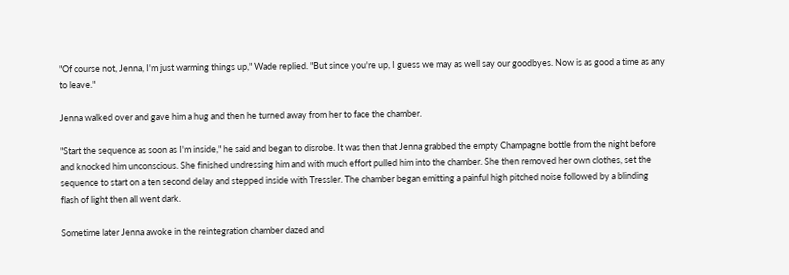"Of course not, Jenna, I'm just warming things up," Wade replied. "But since you're up, I guess we may as well say our goodbyes. Now is as good a time as any to leave."

Jenna walked over and gave him a hug and then he turned away from her to face the chamber.

"Start the sequence as soon as I'm inside," he said and began to disrobe. It was then that Jenna grabbed the empty Champagne bottle from the night before and knocked him unconscious. She finished undressing him and with much effort pulled him into the chamber. She then removed her own clothes, set the sequence to start on a ten second delay and stepped inside with Tressler. The chamber began emitting a painful high pitched noise followed by a blinding flash of light then all went dark.

Sometime later Jenna awoke in the reintegration chamber dazed and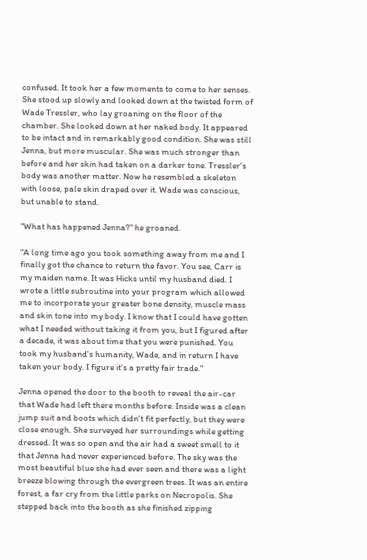confused. It took her a few moments to come to her senses. She stood up slowly and looked down at the twisted form of Wade Tressler, who lay groaning on the floor of the chamber. She looked down at her naked body. It appeared to be intact and in remarkably good condition. She was still Jenna, but more muscular. She was much stronger than before and her skin had taken on a darker tone. Tressler's body was another matter. Now he resembled a skeleton with loose, pale skin draped over it. Wade was conscious, but unable to stand.

"What has happened Jenna?" he groaned.

"A long time ago you took something away from me and I finally got the chance to return the favor. You see, Carr is my maiden name. It was Hicks until my husband died. I wrote a little subroutine into your program which allowed me to incorporate your greater bone density, muscle mass and skin tone into my body. I know that I could have gotten what I needed without taking it from you, but I figured after a decade, it was about time that you were punished. You took my husband's humanity, Wade, and in return I have taken your body. I figure it's a pretty fair trade."

Jenna opened the door to the booth to reveal the air-car that Wade had left there months before. Inside was a clean jump suit and boots which didn't fit perfectly, but they were close enough. She surveyed her surroundings while getting dressed. It was so open and the air had a sweet smell to it that Jenna had never experienced before. The sky was the most beautiful blue she had ever seen and there was a light breeze blowing through the evergreen trees. It was an entire forest, a far cry from the little parks on Necropolis. She stepped back into the booth as she finished zipping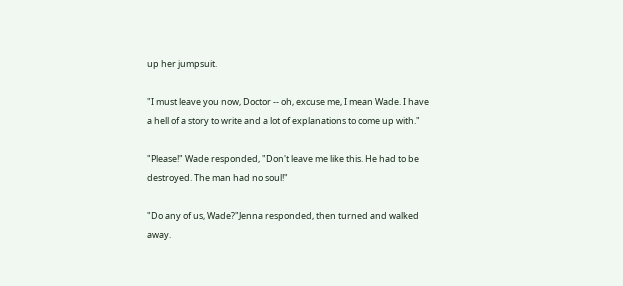up her jumpsuit.

"I must leave you now, Doctor -- oh, excuse me, I mean Wade. I have a hell of a story to write and a lot of explanations to come up with."

"Please!" Wade responded, "Don't leave me like this. He had to be destroyed. The man had no soul!"

"Do any of us, Wade?"Jenna responded, then turned and walked away.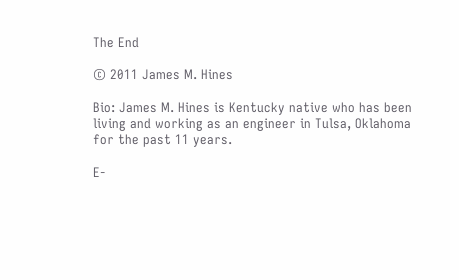The End

© 2011 James M. Hines

Bio: James M. Hines is Kentucky native who has been living and working as an engineer in Tulsa, Oklahoma for the past 11 years.

E-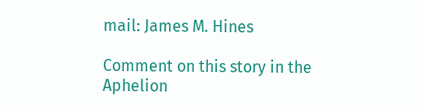mail: James M. Hines

Comment on this story in the Aphelion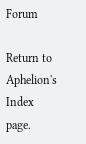Forum

Return to Aphelion's Index page.